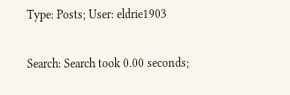Type: Posts; User: eldrie1903

Search: Search took 0.00 seconds;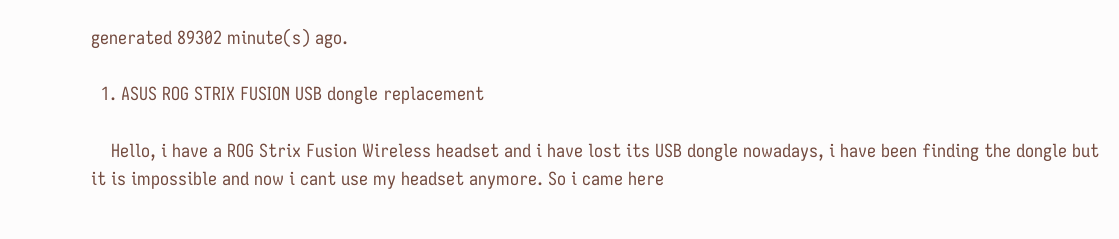generated 89302 minute(s) ago.

  1. ASUS ROG STRIX FUSION USB dongle replacement

    Hello, i have a ROG Strix Fusion Wireless headset and i have lost its USB dongle nowadays, i have been finding the dongle but it is impossible and now i cant use my headset anymore. So i came here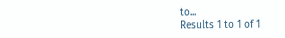to...
Results 1 to 1 of 1